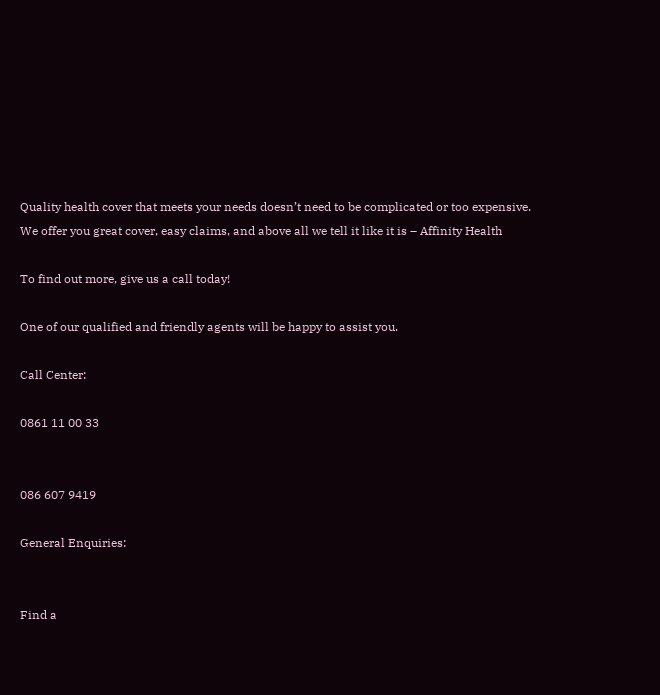Quality health cover that meets your needs doesn’t need to be complicated or too expensive. We offer you great cover, easy claims, and above all we tell it like it is – Affinity Health

To find out more, give us a call today!

One of our qualified and friendly agents will be happy to assist you.

Call Center:

0861 11 00 33


086 607 9419

General Enquiries:


Find a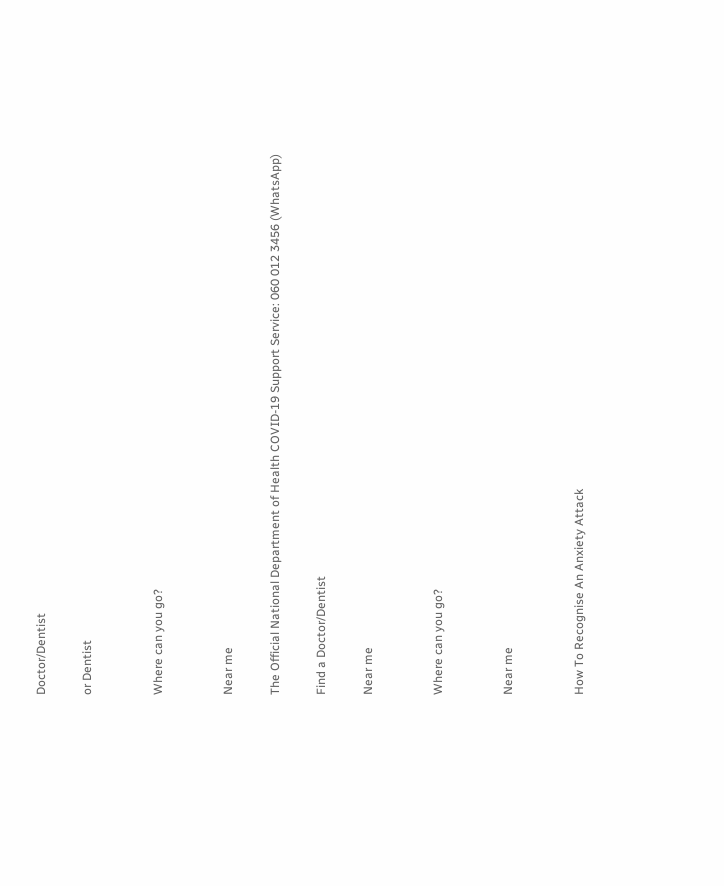Doctor/Dentist

or Dentist


Where can you go?


Near me

The Official National Department of Health COVID-19 Support Service: 060 012 3456 (WhatsApp)

Find a Doctor/Dentist

Near me


Where can you go?


Near me


How To Recognise An Anxiety Attack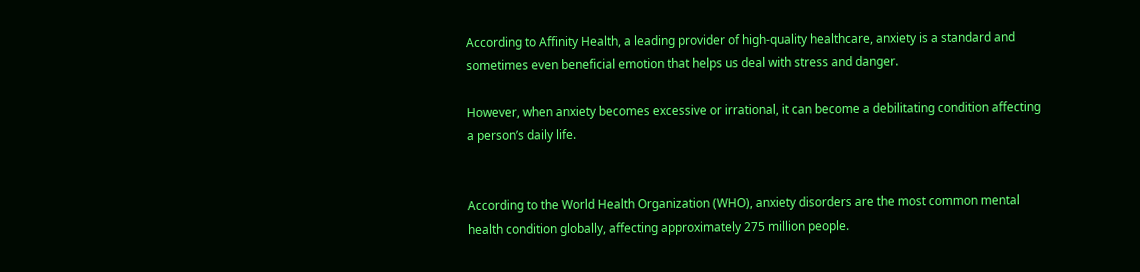According to Affinity Health, a leading provider of high-quality healthcare, anxiety is a standard and sometimes even beneficial emotion that helps us deal with stress and danger.

However, when anxiety becomes excessive or irrational, it can become a debilitating condition affecting a person’s daily life.


According to the World Health Organization (WHO), anxiety disorders are the most common mental health condition globally, affecting approximately 275 million people.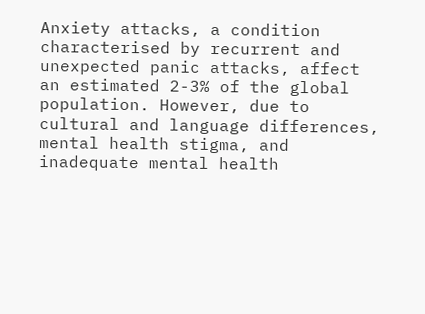Anxiety attacks, a condition characterised by recurrent and unexpected panic attacks, affect an estimated 2-3% of the global population. However, due to cultural and language differences, mental health stigma, and inadequate mental health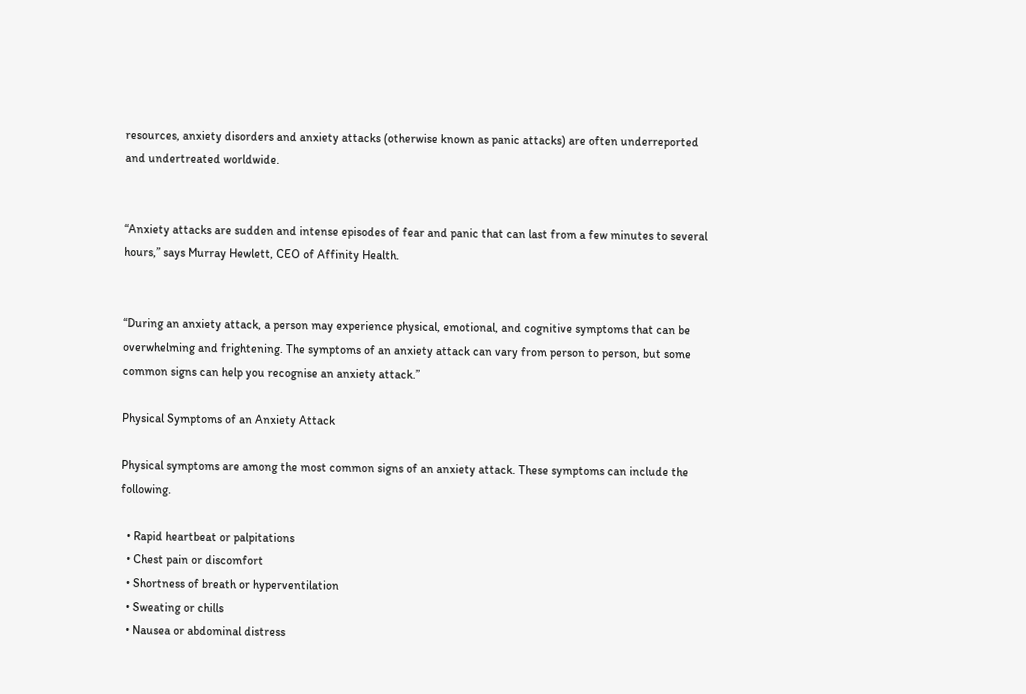resources, anxiety disorders and anxiety attacks (otherwise known as panic attacks) are often underreported and undertreated worldwide.


“Anxiety attacks are sudden and intense episodes of fear and panic that can last from a few minutes to several hours,” says Murray Hewlett, CEO of Affinity Health.


“During an anxiety attack, a person may experience physical, emotional, and cognitive symptoms that can be overwhelming and frightening. The symptoms of an anxiety attack can vary from person to person, but some common signs can help you recognise an anxiety attack.”

Physical Symptoms of an Anxiety Attack

Physical symptoms are among the most common signs of an anxiety attack. These symptoms can include the following.

  • Rapid heartbeat or palpitations
  • Chest pain or discomfort
  • Shortness of breath or hyperventilation
  • Sweating or chills
  • Nausea or abdominal distress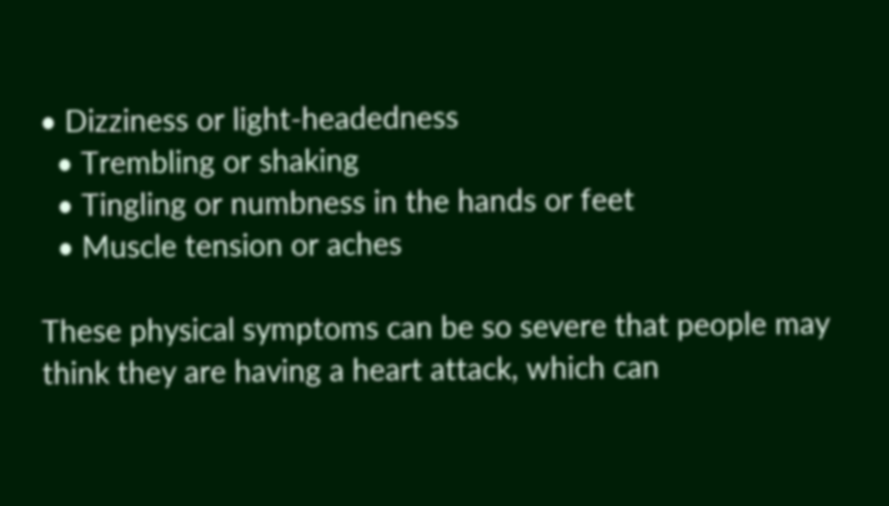• Dizziness or light-headedness
  • Trembling or shaking
  • Tingling or numbness in the hands or feet
  • Muscle tension or aches

These physical symptoms can be so severe that people may think they are having a heart attack, which can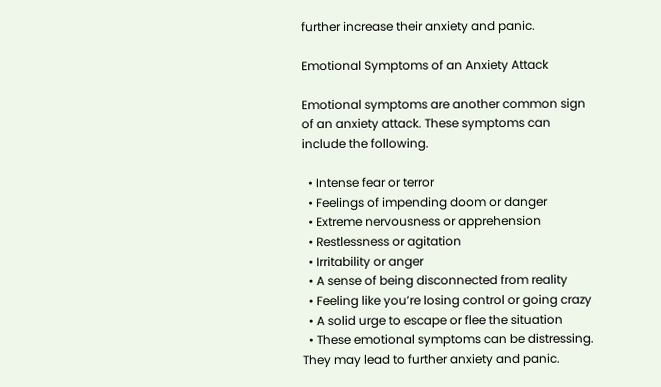further increase their anxiety and panic.

Emotional Symptoms of an Anxiety Attack

Emotional symptoms are another common sign of an anxiety attack. These symptoms can include the following.

  • Intense fear or terror
  • Feelings of impending doom or danger
  • Extreme nervousness or apprehension
  • Restlessness or agitation
  • Irritability or anger
  • A sense of being disconnected from reality
  • Feeling like you’re losing control or going crazy
  • A solid urge to escape or flee the situation
  • These emotional symptoms can be distressing. They may lead to further anxiety and panic.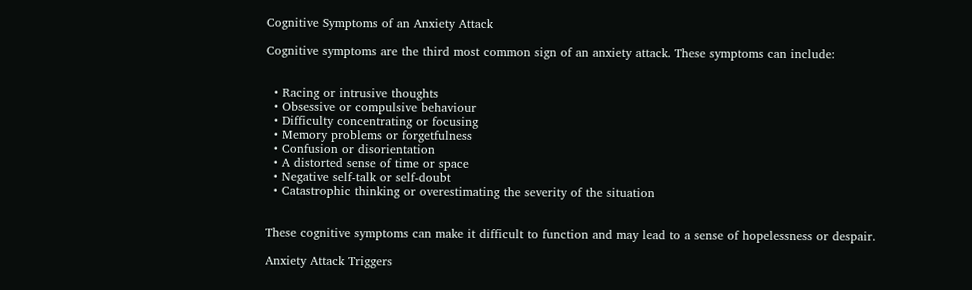Cognitive Symptoms of an Anxiety Attack

Cognitive symptoms are the third most common sign of an anxiety attack. These symptoms can include:


  • Racing or intrusive thoughts
  • Obsessive or compulsive behaviour
  • Difficulty concentrating or focusing
  • Memory problems or forgetfulness
  • Confusion or disorientation
  • A distorted sense of time or space
  • Negative self-talk or self-doubt
  • Catastrophic thinking or overestimating the severity of the situation


These cognitive symptoms can make it difficult to function and may lead to a sense of hopelessness or despair.

Anxiety Attack Triggers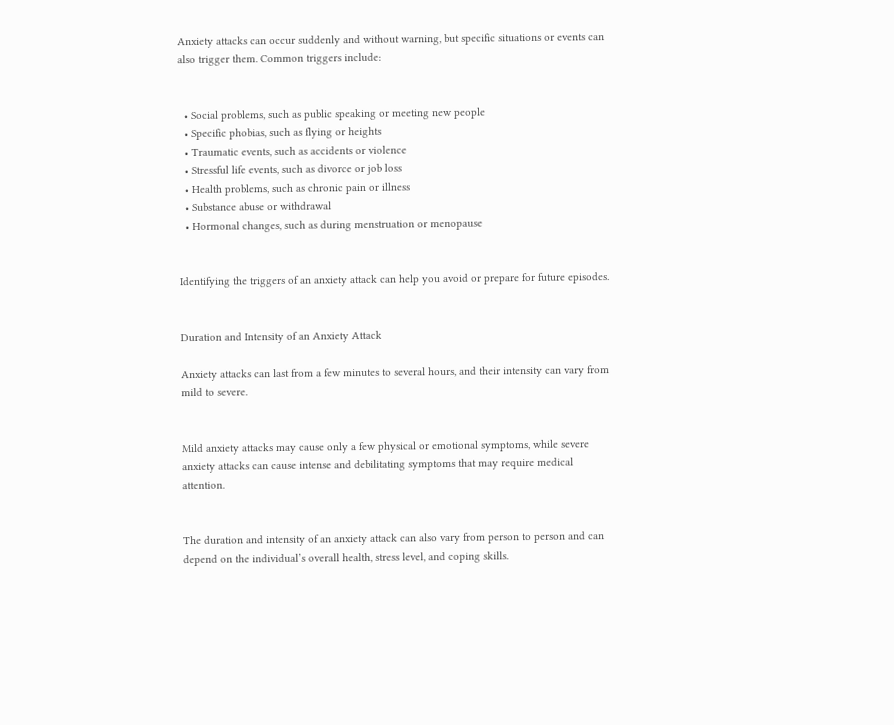Anxiety attacks can occur suddenly and without warning, but specific situations or events can also trigger them. Common triggers include:


  • Social problems, such as public speaking or meeting new people
  • Specific phobias, such as flying or heights
  • Traumatic events, such as accidents or violence
  • Stressful life events, such as divorce or job loss
  • Health problems, such as chronic pain or illness
  • Substance abuse or withdrawal
  • Hormonal changes, such as during menstruation or menopause


Identifying the triggers of an anxiety attack can help you avoid or prepare for future episodes.


Duration and Intensity of an Anxiety Attack

Anxiety attacks can last from a few minutes to several hours, and their intensity can vary from mild to severe.


Mild anxiety attacks may cause only a few physical or emotional symptoms, while severe anxiety attacks can cause intense and debilitating symptoms that may require medical attention.


The duration and intensity of an anxiety attack can also vary from person to person and can depend on the individual’s overall health, stress level, and coping skills.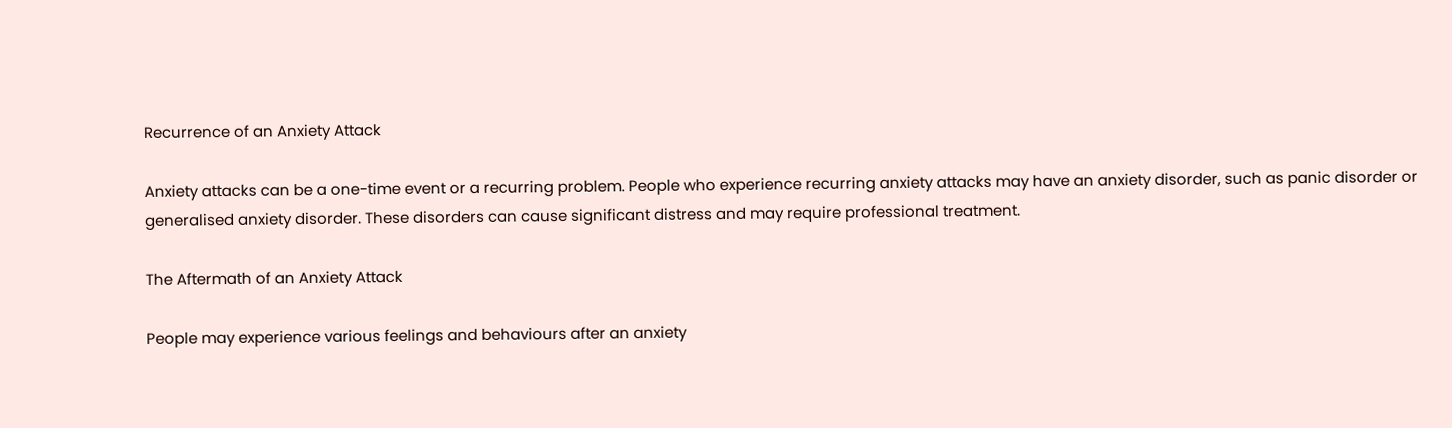Recurrence of an Anxiety Attack

Anxiety attacks can be a one-time event or a recurring problem. People who experience recurring anxiety attacks may have an anxiety disorder, such as panic disorder or generalised anxiety disorder. These disorders can cause significant distress and may require professional treatment.

The Aftermath of an Anxiety Attack

People may experience various feelings and behaviours after an anxiety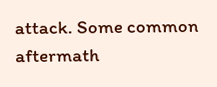attack. Some common aftermath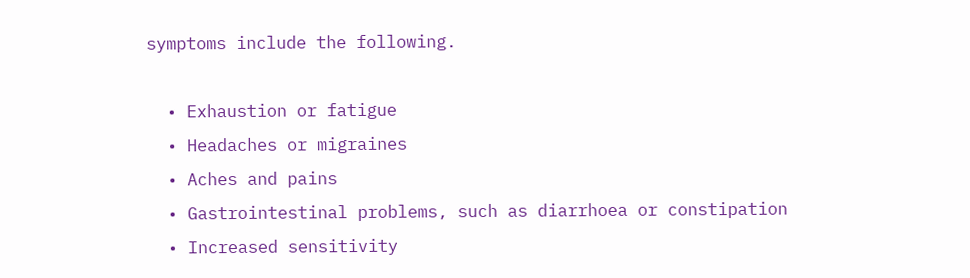symptoms include the following.

  • Exhaustion or fatigue
  • Headaches or migraines
  • Aches and pains
  • Gastrointestinal problems, such as diarrhoea or constipation
  • Increased sensitivity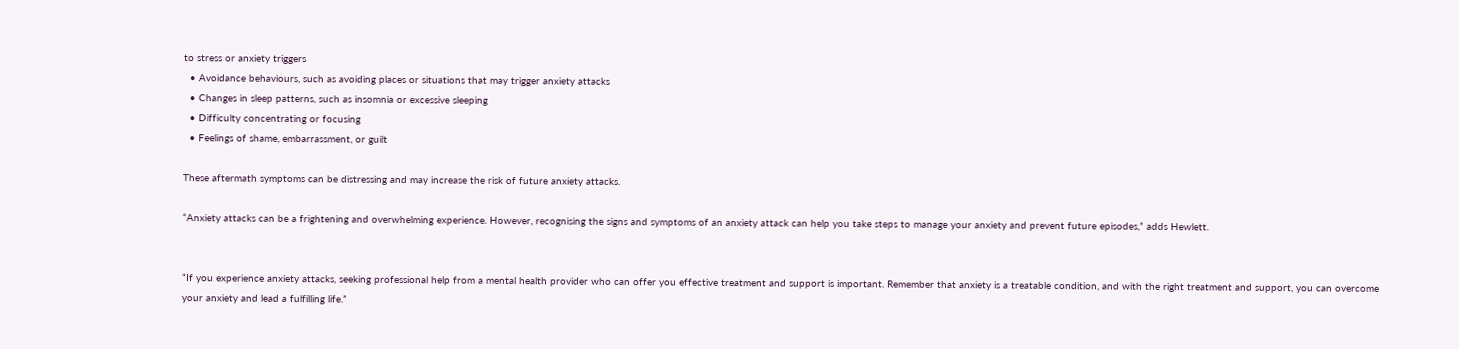to stress or anxiety triggers
  • Avoidance behaviours, such as avoiding places or situations that may trigger anxiety attacks
  • Changes in sleep patterns, such as insomnia or excessive sleeping
  • Difficulty concentrating or focusing
  • Feelings of shame, embarrassment, or guilt

These aftermath symptoms can be distressing and may increase the risk of future anxiety attacks.

“Anxiety attacks can be a frightening and overwhelming experience. However, recognising the signs and symptoms of an anxiety attack can help you take steps to manage your anxiety and prevent future episodes,” adds Hewlett.


“If you experience anxiety attacks, seeking professional help from a mental health provider who can offer you effective treatment and support is important. Remember that anxiety is a treatable condition, and with the right treatment and support, you can overcome your anxiety and lead a fulfilling life.”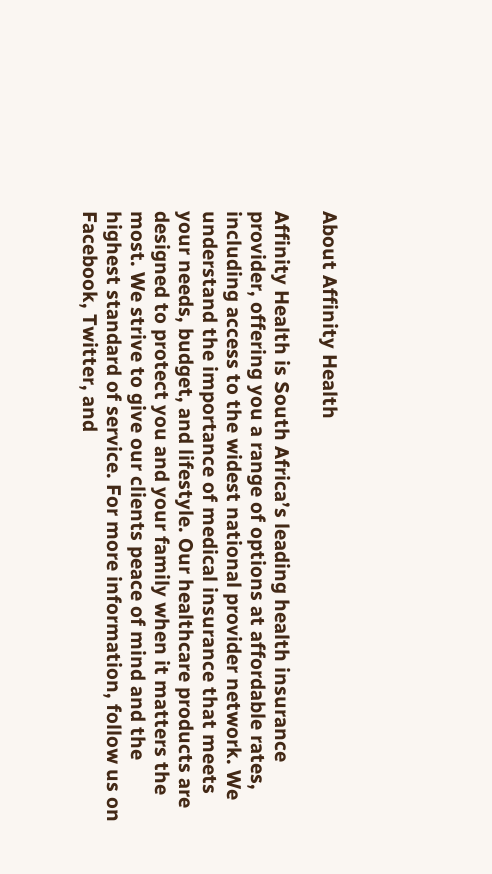About Affinity Health

Affinity Health is South Africa’s leading health insurance provider, offering you a range of options at affordable rates, including access to the widest national provider network. We understand the importance of medical insurance that meets your needs, budget, and lifestyle. Our healthcare products are designed to protect you and your family when it matters the most. We strive to give our clients peace of mind and the highest standard of service. For more information, follow us on Facebook, Twitter, and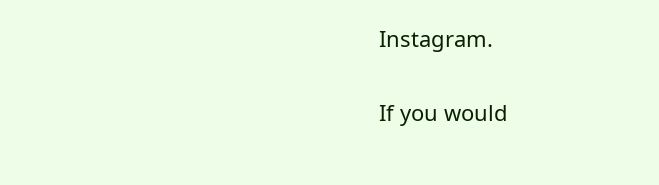Instagram.

If you would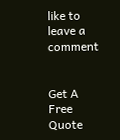like to leave a comment


Get A Free Quote